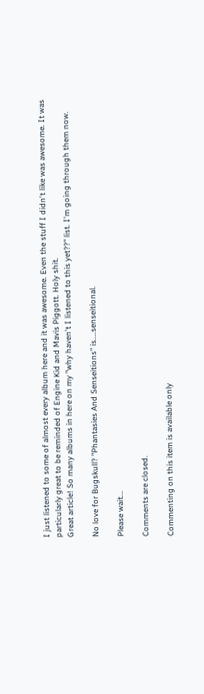I just listened to some of almost every album here and it was awesome. Even the stuff I didn't like was awesome. It was particularly great to be reminded of Engine Kid and Mavis Piggott. Holy shit.
Great article! So many albums in here on my "why haven't I listened to this yet??" list. I'm going through them now.

No love for Bugskull? "Phantasies And Senseitions" is....senseitional.

Please wait...

Comments are closed.

Commenting on this item is available only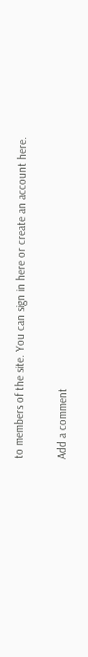to members of the site. You can sign in here or create an account here.

Add a comment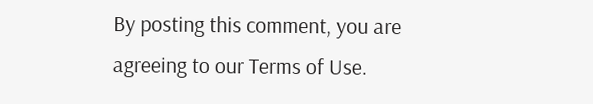By posting this comment, you are agreeing to our Terms of Use.